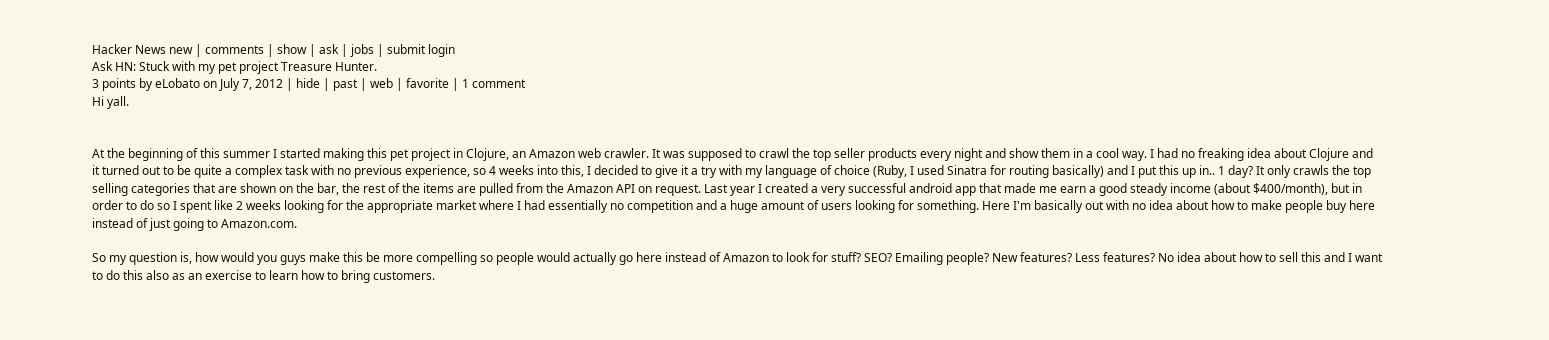Hacker News new | comments | show | ask | jobs | submit login
Ask HN: Stuck with my pet project Treasure Hunter.
3 points by eLobato on July 7, 2012 | hide | past | web | favorite | 1 comment
Hi yall.


At the beginning of this summer I started making this pet project in Clojure, an Amazon web crawler. It was supposed to crawl the top seller products every night and show them in a cool way. I had no freaking idea about Clojure and it turned out to be quite a complex task with no previous experience, so 4 weeks into this, I decided to give it a try with my language of choice (Ruby, I used Sinatra for routing basically) and I put this up in.. 1 day? It only crawls the top selling categories that are shown on the bar, the rest of the items are pulled from the Amazon API on request. Last year I created a very successful android app that made me earn a good steady income (about $400/month), but in order to do so I spent like 2 weeks looking for the appropriate market where I had essentially no competition and a huge amount of users looking for something. Here I'm basically out with no idea about how to make people buy here instead of just going to Amazon.com.

So my question is, how would you guys make this be more compelling so people would actually go here instead of Amazon to look for stuff? SEO? Emailing people? New features? Less features? No idea about how to sell this and I want to do this also as an exercise to learn how to bring customers.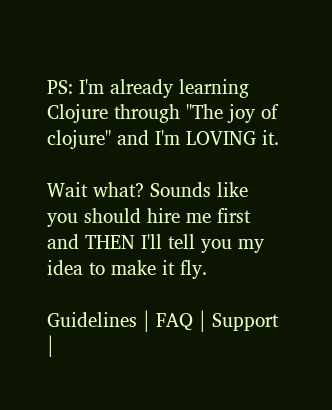PS: I'm already learning Clojure through "The joy of clojure" and I'm LOVING it.

Wait what? Sounds like you should hire me first and THEN I'll tell you my idea to make it fly.

Guidelines | FAQ | Support |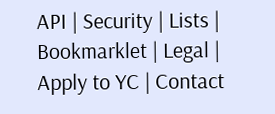API | Security | Lists | Bookmarklet | Legal | Apply to YC | Contact